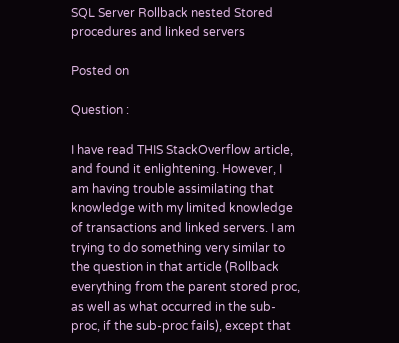SQL Server Rollback nested Stored procedures and linked servers

Posted on

Question :

I have read THIS StackOverflow article, and found it enlightening. However, I am having trouble assimilating that knowledge with my limited knowledge of transactions and linked servers. I am trying to do something very similar to the question in that article (Rollback everything from the parent stored proc, as well as what occurred in the sub-proc, if the sub-proc fails), except that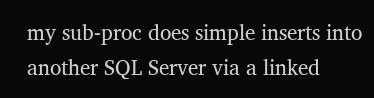my sub-proc does simple inserts into another SQL Server via a linked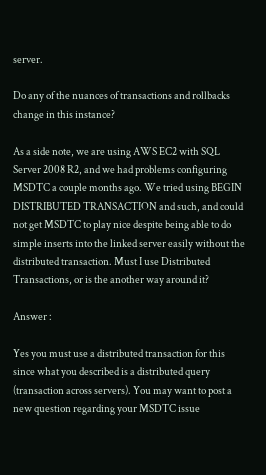server.

Do any of the nuances of transactions and rollbacks change in this instance?

As a side note, we are using AWS EC2 with SQL Server 2008 R2, and we had problems configuring MSDTC a couple months ago. We tried using BEGIN DISTRIBUTED TRANSACTION and such, and could not get MSDTC to play nice despite being able to do simple inserts into the linked server easily without the distributed transaction. Must I use Distributed Transactions, or is the another way around it?

Answer :

Yes you must use a distributed transaction for this since what you described is a distributed query (transaction across servers). You may want to post a new question regarding your MSDTC issue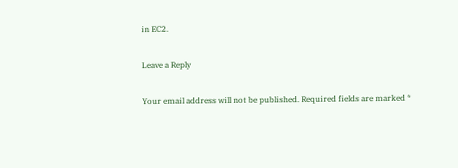in EC2.

Leave a Reply

Your email address will not be published. Required fields are marked *